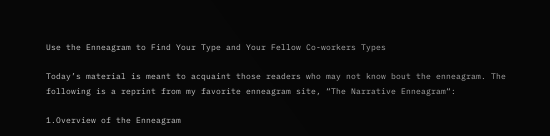Use the Enneagram to Find Your Type and Your Fellow Co-workers Types

Today’s material is meant to acquaint those readers who may not know bout the enneagram. The following is a reprint from my favorite enneagram site, “The Narrative Enneagram“:

1.Overview of the Enneagram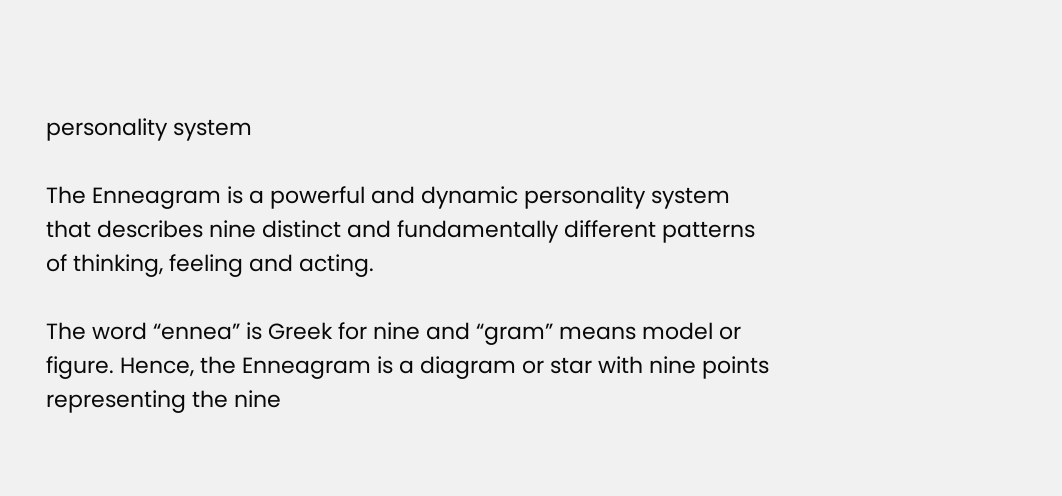personality system

The Enneagram is a powerful and dynamic personality system that describes nine distinct and fundamentally different patterns of thinking, feeling and acting.

The word “ennea” is Greek for nine and “gram” means model or figure. Hence, the Enneagram is a diagram or star with nine points representing the nine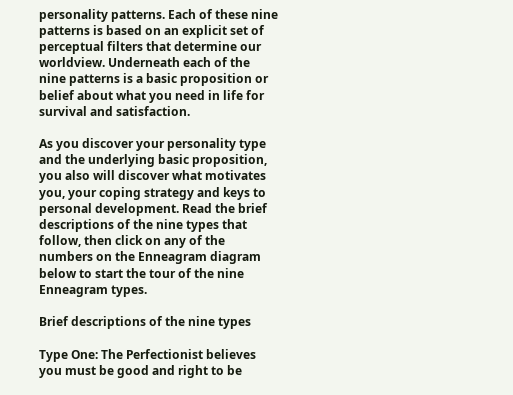personality patterns. Each of these nine patterns is based on an explicit set of perceptual filters that determine our worldview. Underneath each of the nine patterns is a basic proposition or belief about what you need in life for survival and satisfaction.

As you discover your personality type and the underlying basic proposition, you also will discover what motivates you, your coping strategy and keys to personal development. Read the brief descriptions of the nine types that follow, then click on any of the numbers on the Enneagram diagram below to start the tour of the nine Enneagram types.

Brief descriptions of the nine types

Type One: The Perfectionist believes you must be good and right to be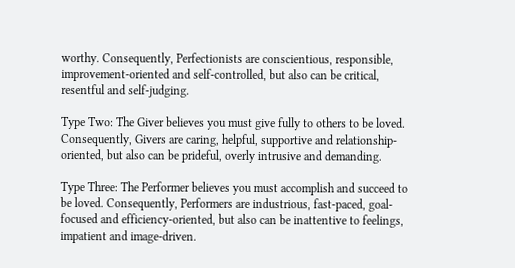worthy. Consequently, Perfectionists are conscientious, responsible, improvement-oriented and self-controlled, but also can be critical, resentful and self-judging.

Type Two: The Giver believes you must give fully to others to be loved. Consequently, Givers are caring, helpful, supportive and relationship-oriented, but also can be prideful, overly intrusive and demanding.

Type Three: The Performer believes you must accomplish and succeed to be loved. Consequently, Performers are industrious, fast-paced, goal-focused and efficiency-oriented, but also can be inattentive to feelings, impatient and image-driven.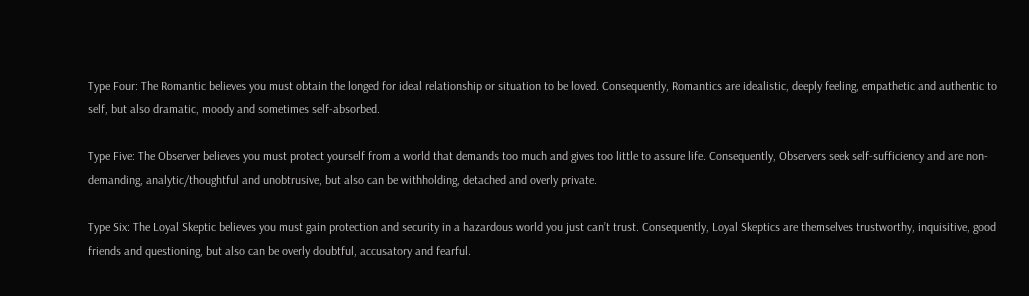Type Four: The Romantic believes you must obtain the longed for ideal relationship or situation to be loved. Consequently, Romantics are idealistic, deeply feeling, empathetic and authentic to self, but also dramatic, moody and sometimes self-absorbed.

Type Five: The Observer believes you must protect yourself from a world that demands too much and gives too little to assure life. Consequently, Observers seek self-sufficiency and are non-demanding, analytic/thoughtful and unobtrusive, but also can be withholding, detached and overly private.

Type Six: The Loyal Skeptic believes you must gain protection and security in a hazardous world you just can’t trust. Consequently, Loyal Skeptics are themselves trustworthy, inquisitive, good friends and questioning, but also can be overly doubtful, accusatory and fearful.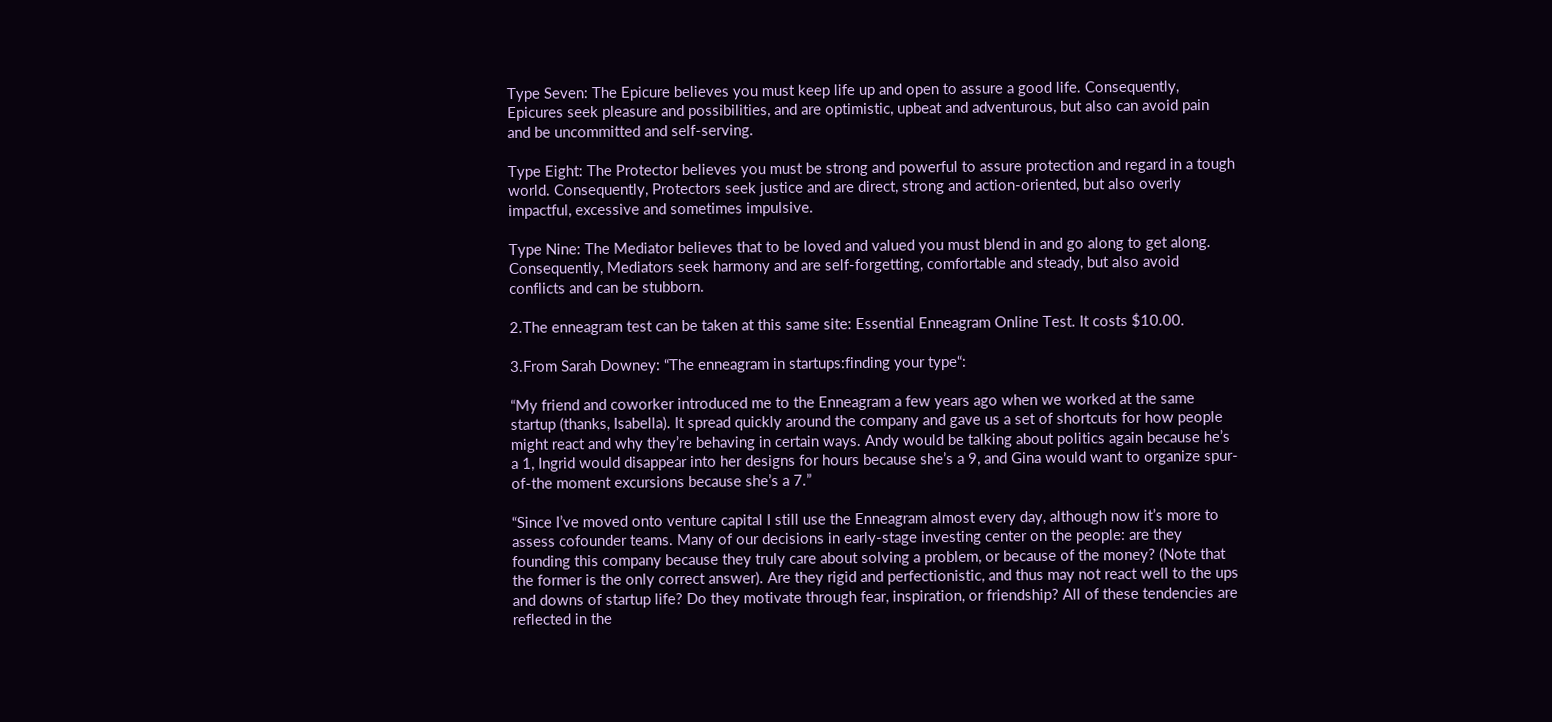Type Seven: The Epicure believes you must keep life up and open to assure a good life. Consequently, Epicures seek pleasure and possibilities, and are optimistic, upbeat and adventurous, but also can avoid pain and be uncommitted and self-serving.

Type Eight: The Protector believes you must be strong and powerful to assure protection and regard in a tough world. Consequently, Protectors seek justice and are direct, strong and action-oriented, but also overly impactful, excessive and sometimes impulsive.

Type Nine: The Mediator believes that to be loved and valued you must blend in and go along to get along. Consequently, Mediators seek harmony and are self-forgetting, comfortable and steady, but also avoid conflicts and can be stubborn.

2.The enneagram test can be taken at this same site: Essential Enneagram Online Test. It costs $10.00.

3.From Sarah Downey: “The enneagram in startups:finding your type“:

“My friend and coworker introduced me to the Enneagram a few years ago when we worked at the same startup (thanks, Isabella). It spread quickly around the company and gave us a set of shortcuts for how people might react and why they’re behaving in certain ways. Andy would be talking about politics again because he’s a 1, Ingrid would disappear into her designs for hours because she’s a 9, and Gina would want to organize spur-of-the moment excursions because she’s a 7.”

“Since I’ve moved onto venture capital I still use the Enneagram almost every day, although now it’s more to assess cofounder teams. Many of our decisions in early-stage investing center on the people: are they founding this company because they truly care about solving a problem, or because of the money? (Note that the former is the only correct answer). Are they rigid and perfectionistic, and thus may not react well to the ups and downs of startup life? Do they motivate through fear, inspiration, or friendship? All of these tendencies are reflected in the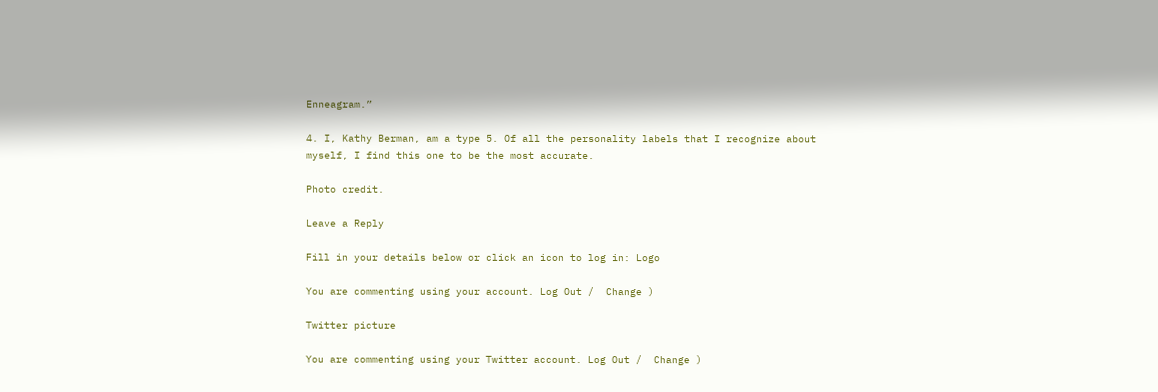Enneagram.”

4. I, Kathy Berman, am a type 5. Of all the personality labels that I recognize about myself, I find this one to be the most accurate.

Photo credit.

Leave a Reply

Fill in your details below or click an icon to log in: Logo

You are commenting using your account. Log Out /  Change )

Twitter picture

You are commenting using your Twitter account. Log Out /  Change )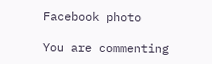Facebook photo

You are commenting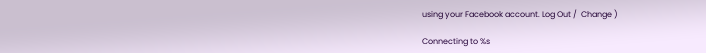using your Facebook account. Log Out /  Change )

Connecting to %s